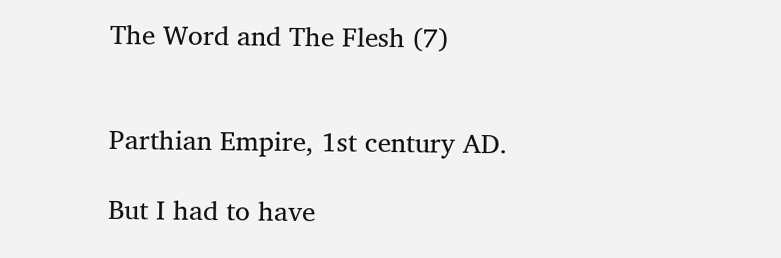The Word and The Flesh (7)


Parthian Empire, 1st century AD.

But I had to have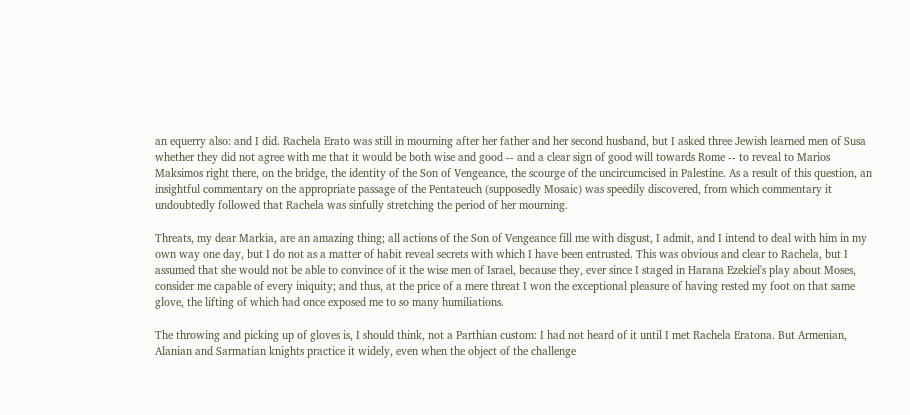an equerry also: and I did. Rachela Erato was still in mourning after her father and her second husband, but I asked three Jewish learned men of Susa whether they did not agree with me that it would be both wise and good -- and a clear sign of good will towards Rome -- to reveal to Marios Maksimos right there, on the bridge, the identity of the Son of Vengeance, the scourge of the uncircumcised in Palestine. As a result of this question, an insightful commentary on the appropriate passage of the Pentateuch (supposedly Mosaic) was speedily discovered, from which commentary it undoubtedly followed that Rachela was sinfully stretching the period of her mourning.

Threats, my dear Markia, are an amazing thing; all actions of the Son of Vengeance fill me with disgust, I admit, and I intend to deal with him in my own way one day, but I do not as a matter of habit reveal secrets with which I have been entrusted. This was obvious and clear to Rachela, but I assumed that she would not be able to convince of it the wise men of Israel, because they, ever since I staged in Harana Ezekiel's play about Moses, consider me capable of every iniquity; and thus, at the price of a mere threat I won the exceptional pleasure of having rested my foot on that same glove, the lifting of which had once exposed me to so many humiliations.

The throwing and picking up of gloves is, I should think, not a Parthian custom: I had not heard of it until I met Rachela Eratona. But Armenian, Alanian and Sarmatian knights practice it widely, even when the object of the challenge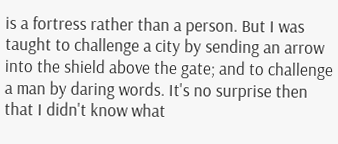is a fortress rather than a person. But I was taught to challenge a city by sending an arrow into the shield above the gate; and to challenge a man by daring words. It's no surprise then that I didn't know what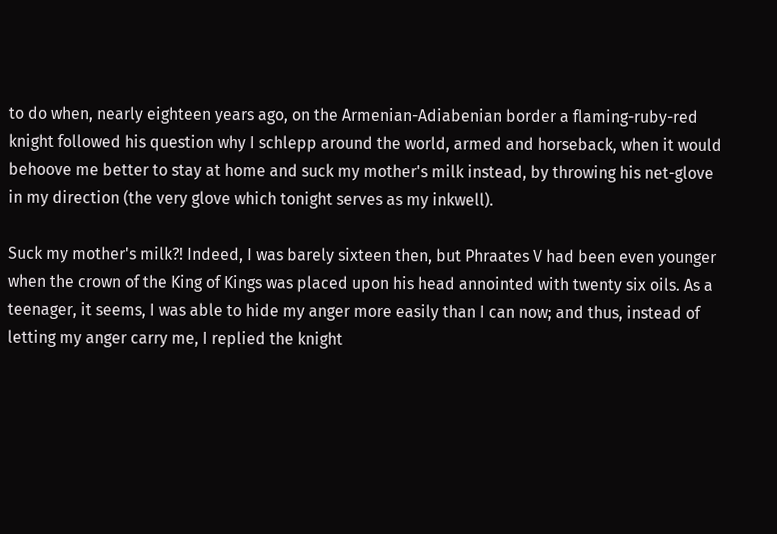to do when, nearly eighteen years ago, on the Armenian-Adiabenian border a flaming-ruby-red knight followed his question why I schlepp around the world, armed and horseback, when it would behoove me better to stay at home and suck my mother's milk instead, by throwing his net-glove in my direction (the very glove which tonight serves as my inkwell).

Suck my mother's milk?! Indeed, I was barely sixteen then, but Phraates V had been even younger when the crown of the King of Kings was placed upon his head annointed with twenty six oils. As a teenager, it seems, I was able to hide my anger more easily than I can now; and thus, instead of letting my anger carry me, I replied the knight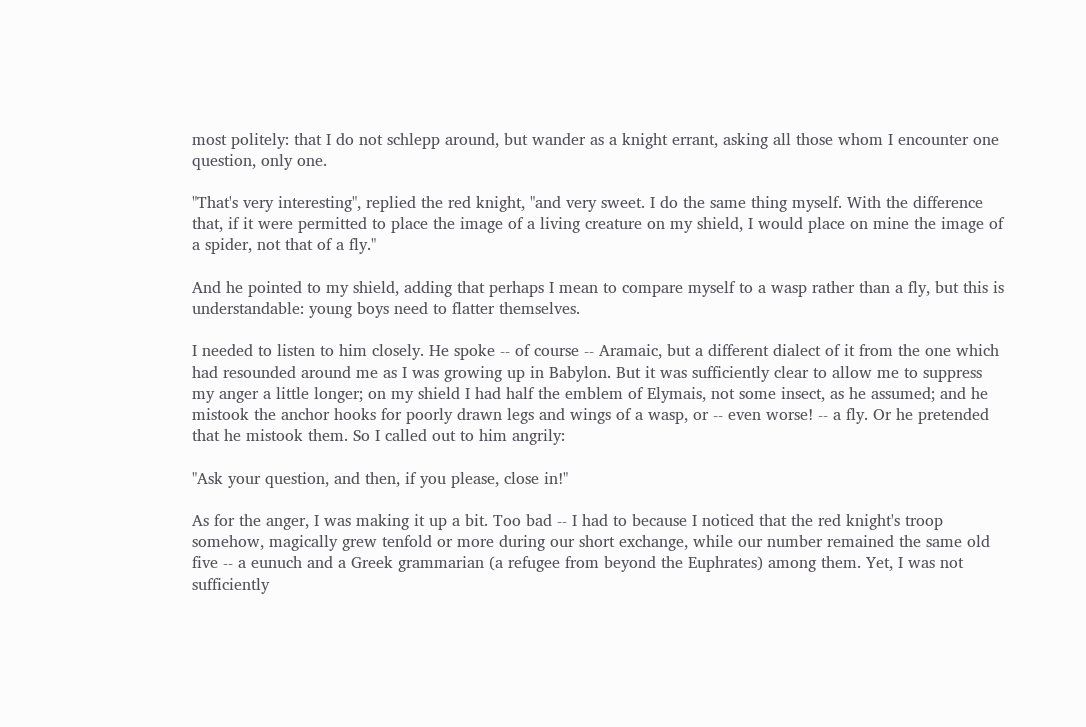most politely: that I do not schlepp around, but wander as a knight errant, asking all those whom I encounter one question, only one.

"That's very interesting", replied the red knight, "and very sweet. I do the same thing myself. With the difference that, if it were permitted to place the image of a living creature on my shield, I would place on mine the image of a spider, not that of a fly."

And he pointed to my shield, adding that perhaps I mean to compare myself to a wasp rather than a fly, but this is understandable: young boys need to flatter themselves.

I needed to listen to him closely. He spoke -- of course -- Aramaic, but a different dialect of it from the one which had resounded around me as I was growing up in Babylon. But it was sufficiently clear to allow me to suppress my anger a little longer; on my shield I had half the emblem of Elymais, not some insect, as he assumed; and he mistook the anchor hooks for poorly drawn legs and wings of a wasp, or -- even worse! -- a fly. Or he pretended that he mistook them. So I called out to him angrily:

"Ask your question, and then, if you please, close in!"

As for the anger, I was making it up a bit. Too bad -- I had to because I noticed that the red knight's troop somehow, magically grew tenfold or more during our short exchange, while our number remained the same old five -- a eunuch and a Greek grammarian (a refugee from beyond the Euphrates) among them. Yet, I was not sufficiently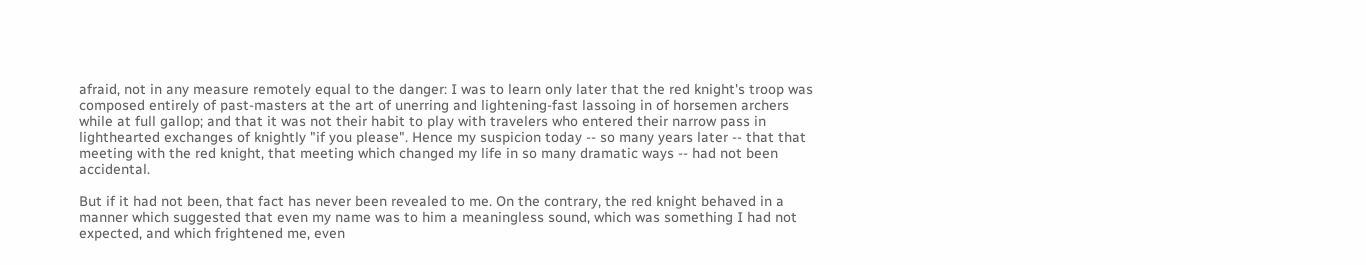afraid, not in any measure remotely equal to the danger: I was to learn only later that the red knight's troop was composed entirely of past-masters at the art of unerring and lightening-fast lassoing in of horsemen archers while at full gallop; and that it was not their habit to play with travelers who entered their narrow pass in lighthearted exchanges of knightly "if you please". Hence my suspicion today -- so many years later -- that that meeting with the red knight, that meeting which changed my life in so many dramatic ways -- had not been accidental.

But if it had not been, that fact has never been revealed to me. On the contrary, the red knight behaved in a manner which suggested that even my name was to him a meaningless sound, which was something I had not expected, and which frightened me, even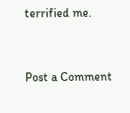terrified me.


Post a Comment